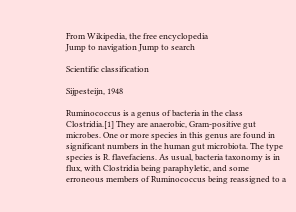From Wikipedia, the free encyclopedia
Jump to navigation Jump to search

Scientific classification

Sijpesteijn, 1948

Ruminococcus is a genus of bacteria in the class Clostridia.[1] They are anaerobic, Gram-positive gut microbes. One or more species in this genus are found in significant numbers in the human gut microbiota. The type species is R. flavefaciens. As usual, bacteria taxonomy is in flux, with Clostridia being paraphyletic, and some erroneous members of Ruminococcus being reassigned to a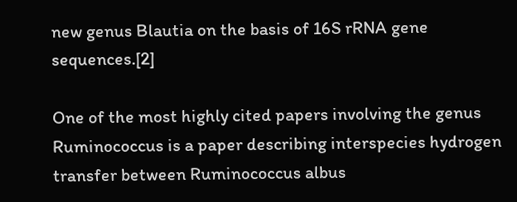new genus Blautia on the basis of 16S rRNA gene sequences.[2]

One of the most highly cited papers involving the genus Ruminococcus is a paper describing interspecies hydrogen transfer between Ruminococcus albus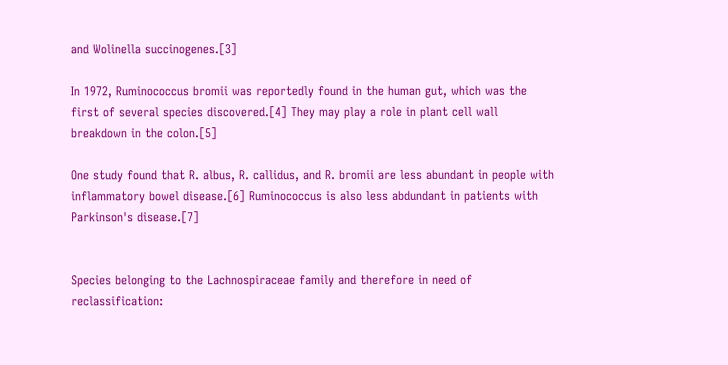and Wolinella succinogenes.[3]

In 1972, Ruminococcus bromii was reportedly found in the human gut, which was the first of several species discovered.[4] They may play a role in plant cell wall breakdown in the colon.[5]

One study found that R. albus, R. callidus, and R. bromii are less abundant in people with inflammatory bowel disease.[6] Ruminococcus is also less abdundant in patients with Parkinson's disease.[7]


Species belonging to the Lachnospiraceae family and therefore in need of reclassification: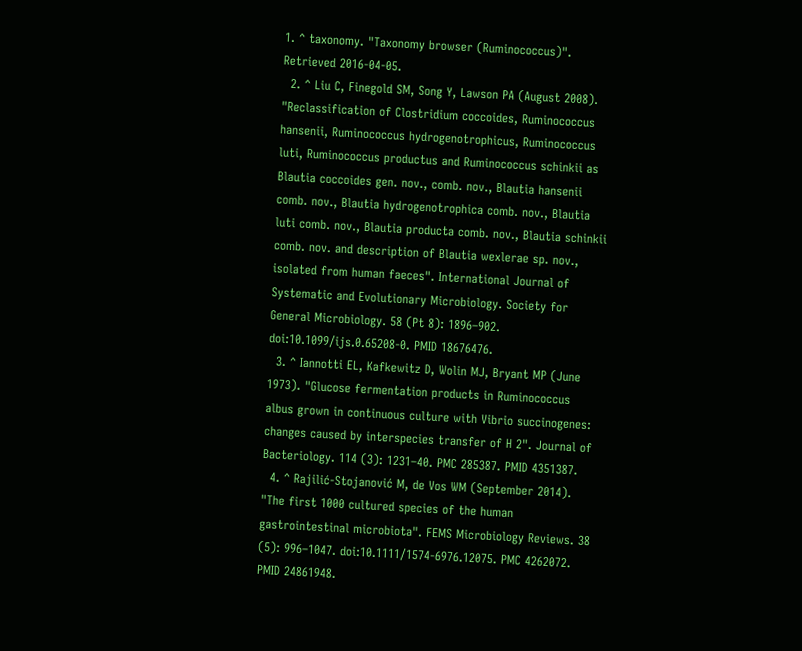1. ^ taxonomy. "Taxonomy browser (Ruminococcus)". Retrieved 2016-04-05.
  2. ^ Liu C, Finegold SM, Song Y, Lawson PA (August 2008). "Reclassification of Clostridium coccoides, Ruminococcus hansenii, Ruminococcus hydrogenotrophicus, Ruminococcus luti, Ruminococcus productus and Ruminococcus schinkii as Blautia coccoides gen. nov., comb. nov., Blautia hansenii comb. nov., Blautia hydrogenotrophica comb. nov., Blautia luti comb. nov., Blautia producta comb. nov., Blautia schinkii comb. nov. and description of Blautia wexlerae sp. nov., isolated from human faeces". International Journal of Systematic and Evolutionary Microbiology. Society for General Microbiology. 58 (Pt 8): 1896–902. doi:10.1099/ijs.0.65208-0. PMID 18676476.
  3. ^ Iannotti EL, Kafkewitz D, Wolin MJ, Bryant MP (June 1973). "Glucose fermentation products in Ruminococcus albus grown in continuous culture with Vibrio succinogenes: changes caused by interspecies transfer of H 2". Journal of Bacteriology. 114 (3): 1231–40. PMC 285387. PMID 4351387.
  4. ^ Rajilić-Stojanović M, de Vos WM (September 2014). "The first 1000 cultured species of the human gastrointestinal microbiota". FEMS Microbiology Reviews. 38 (5): 996–1047. doi:10.1111/1574-6976.12075. PMC 4262072. PMID 24861948.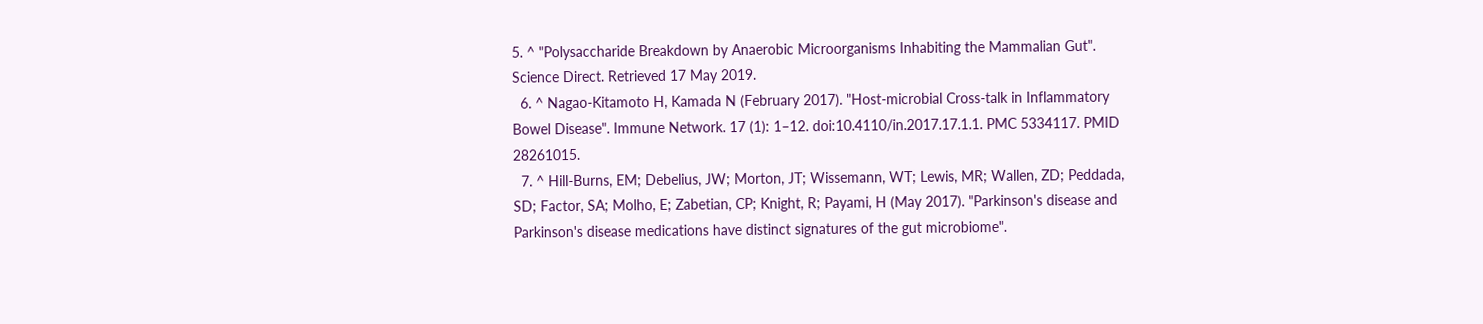5. ^ "Polysaccharide Breakdown by Anaerobic Microorganisms Inhabiting the Mammalian Gut". Science Direct. Retrieved 17 May 2019.
  6. ^ Nagao-Kitamoto H, Kamada N (February 2017). "Host-microbial Cross-talk in Inflammatory Bowel Disease". Immune Network. 17 (1): 1–12. doi:10.4110/in.2017.17.1.1. PMC 5334117. PMID 28261015.
  7. ^ Hill-Burns, EM; Debelius, JW; Morton, JT; Wissemann, WT; Lewis, MR; Wallen, ZD; Peddada, SD; Factor, SA; Molho, E; Zabetian, CP; Knight, R; Payami, H (May 2017). "Parkinson's disease and Parkinson's disease medications have distinct signatures of the gut microbiome".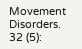Movement Disorders. 32 (5):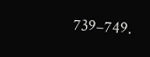739–749.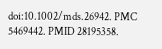doi:10.1002/mds.26942. PMC 5469442. PMID 28195358.